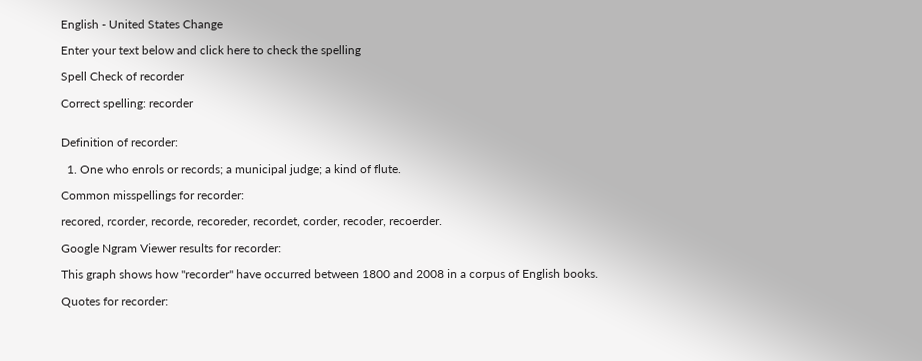English - United States Change

Enter your text below and click here to check the spelling

Spell Check of recorder

Correct spelling: recorder


Definition of recorder:

  1. One who enrols or records; a municipal judge; a kind of flute.

Common misspellings for recorder:

recored, rcorder, recorde, recoreder, recordet, corder, recoder, recoerder.

Google Ngram Viewer results for recorder:

This graph shows how "recorder" have occurred between 1800 and 2008 in a corpus of English books.

Quotes for recorder: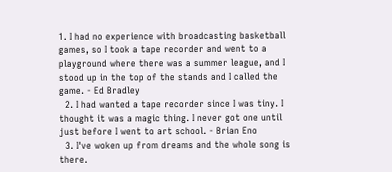1. I had no experience with broadcasting basketball games, so I took a tape recorder and went to a playground where there was a summer league, and I stood up in the top of the stands and I called the game. - Ed Bradley
  2. I had wanted a tape recorder since I was tiny. I thought it was a magic thing. I never got one until just before I went to art school. - Brian Eno
  3. I've woken up from dreams and the whole song is there.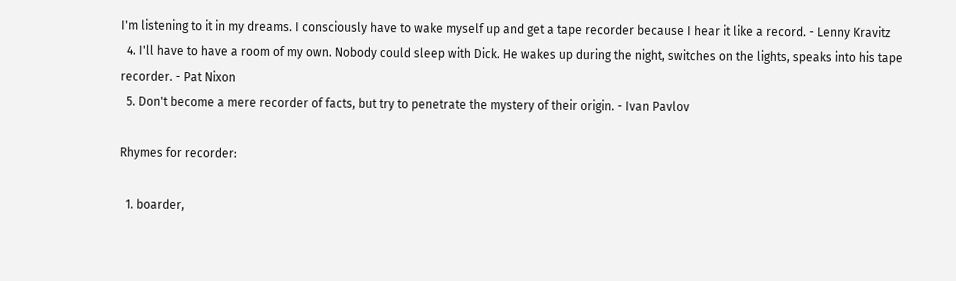I'm listening to it in my dreams. I consciously have to wake myself up and get a tape recorder because I hear it like a record. - Lenny Kravitz
  4. I'll have to have a room of my own. Nobody could sleep with Dick. He wakes up during the night, switches on the lights, speaks into his tape recorder. - Pat Nixon
  5. Don't become a mere recorder of facts, but try to penetrate the mystery of their origin. - Ivan Pavlov

Rhymes for recorder:

  1. boarder,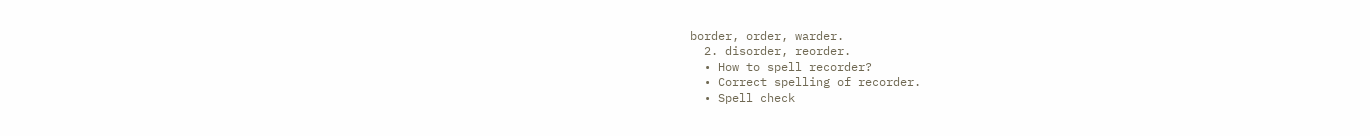border, order, warder.
  2. disorder, reorder.
  • How to spell recorder?
  • Correct spelling of recorder.
  • Spell check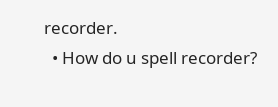recorder.
  • How do u spell recorder?